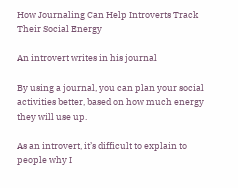How Journaling Can Help Introverts Track Their Social Energy

An introvert writes in his journal

By using a journal, you can plan your social activities better, based on how much energy they will use up.

As an introvert, it’s difficult to explain to people why I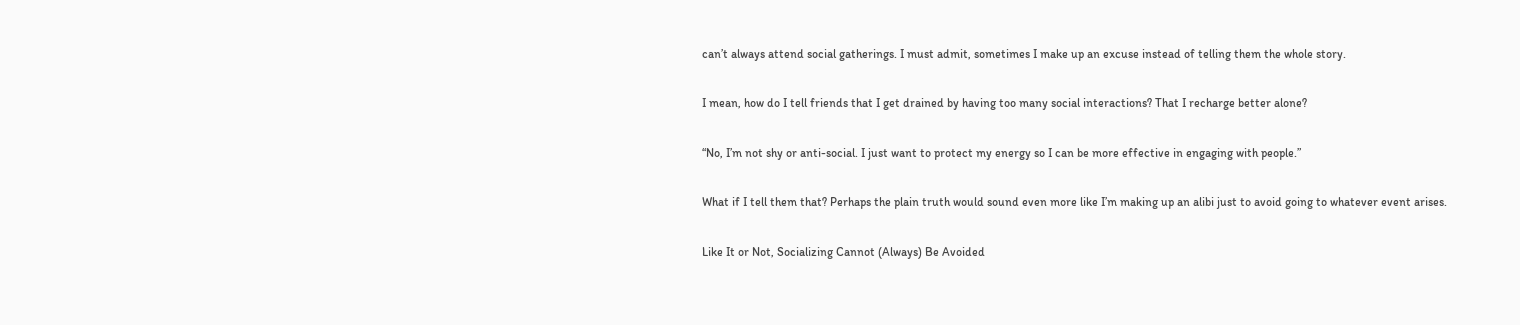can’t always attend social gatherings. I must admit, sometimes I make up an excuse instead of telling them the whole story.

I mean, how do I tell friends that I get drained by having too many social interactions? That I recharge better alone?

“No, I’m not shy or anti-social. I just want to protect my energy so I can be more effective in engaging with people.”

What if I tell them that? Perhaps the plain truth would sound even more like I’m making up an alibi just to avoid going to whatever event arises.

Like It or Not, Socializing Cannot (Always) Be Avoided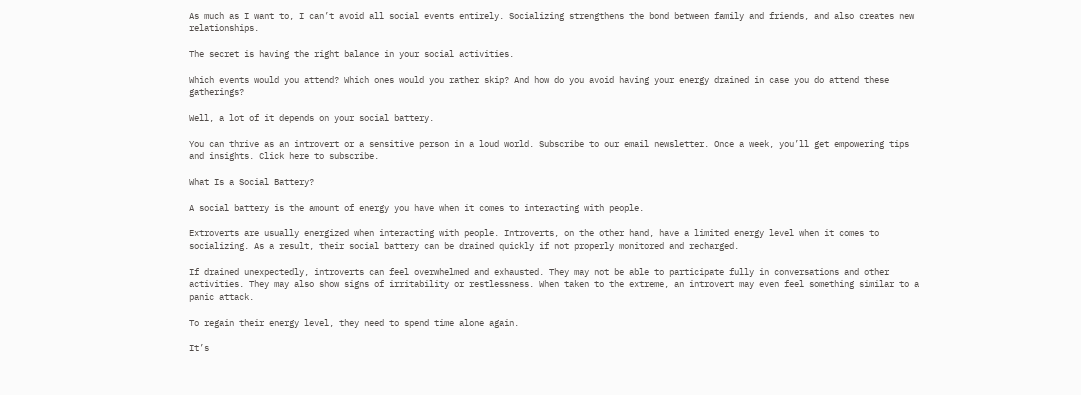As much as I want to, I can’t avoid all social events entirely. Socializing strengthens the bond between family and friends, and also creates new relationships.

The secret is having the right balance in your social activities.

Which events would you attend? Which ones would you rather skip? And how do you avoid having your energy drained in case you do attend these gatherings?

Well, a lot of it depends on your social battery.

You can thrive as an introvert or a sensitive person in a loud world. Subscribe to our email newsletter. Once a week, you’ll get empowering tips and insights. Click here to subscribe.

What Is a Social Battery?

A social battery is the amount of energy you have when it comes to interacting with people.

Extroverts are usually energized when interacting with people. Introverts, on the other hand, have a limited energy level when it comes to socializing. As a result, their social battery can be drained quickly if not properly monitored and recharged.

If drained unexpectedly, introverts can feel overwhelmed and exhausted. They may not be able to participate fully in conversations and other activities. They may also show signs of irritability or restlessness. When taken to the extreme, an introvert may even feel something similar to a panic attack.

To regain their energy level, they need to spend time alone again.

It’s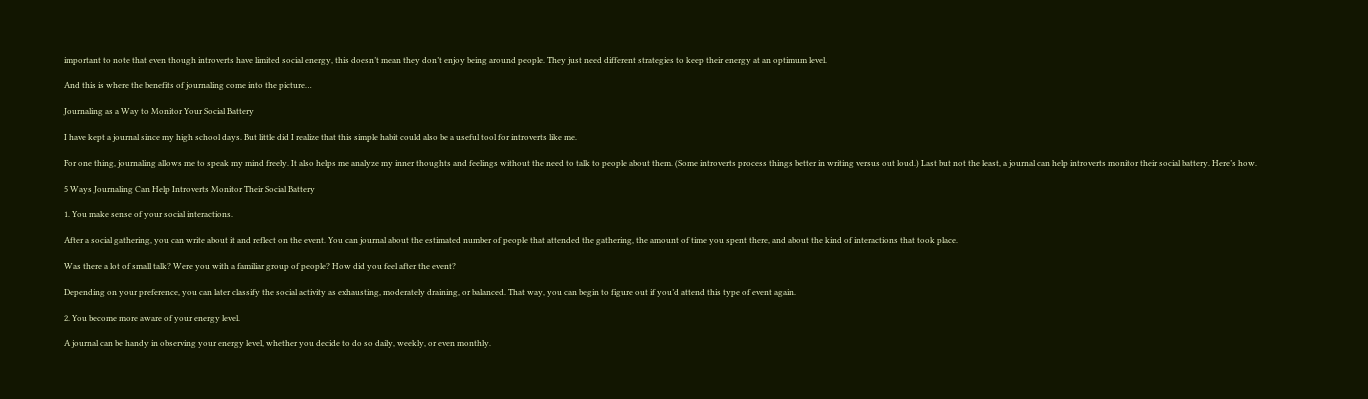important to note that even though introverts have limited social energy, this doesn’t mean they don’t enjoy being around people. They just need different strategies to keep their energy at an optimum level.

And this is where the benefits of journaling come into the picture…

Journaling as a Way to Monitor Your Social Battery

I have kept a journal since my high school days. But little did I realize that this simple habit could also be a useful tool for introverts like me.

For one thing, journaling allows me to speak my mind freely. It also helps me analyze my inner thoughts and feelings without the need to talk to people about them. (Some introverts process things better in writing versus out loud.) Last but not the least, a journal can help introverts monitor their social battery. Here’s how.

5 Ways Journaling Can Help Introverts Monitor Their Social Battery

1. You make sense of your social interactions.

After a social gathering, you can write about it and reflect on the event. You can journal about the estimated number of people that attended the gathering, the amount of time you spent there, and about the kind of interactions that took place.

Was there a lot of small talk? Were you with a familiar group of people? How did you feel after the event?

Depending on your preference, you can later classify the social activity as exhausting, moderately draining, or balanced. That way, you can begin to figure out if you’d attend this type of event again.

2. You become more aware of your energy level.

A journal can be handy in observing your energy level, whether you decide to do so daily, weekly, or even monthly.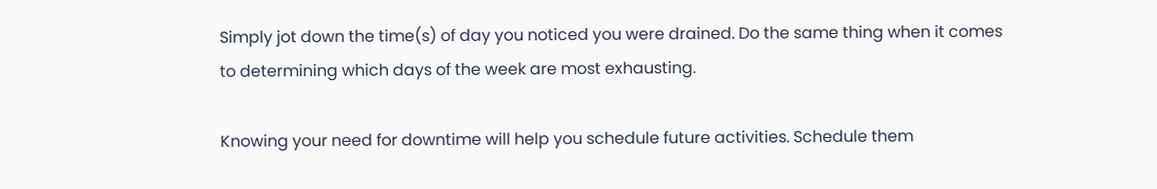Simply jot down the time(s) of day you noticed you were drained. Do the same thing when it comes to determining which days of the week are most exhausting.

Knowing your need for downtime will help you schedule future activities. Schedule them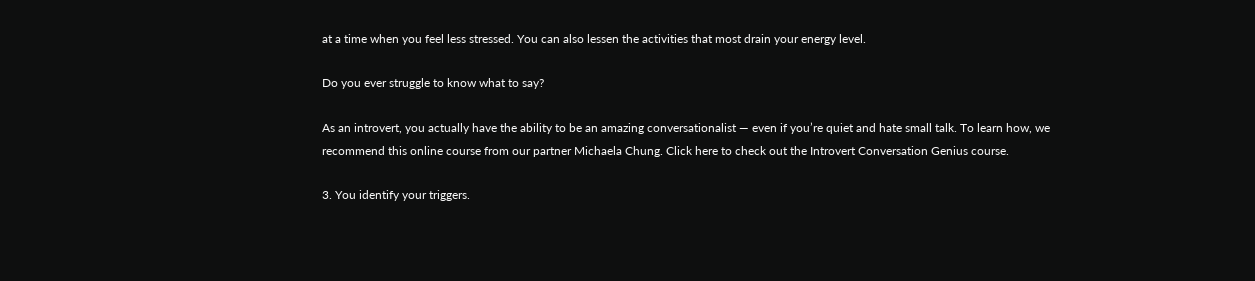at a time when you feel less stressed. You can also lessen the activities that most drain your energy level.

Do you ever struggle to know what to say?

As an introvert, you actually have the ability to be an amazing conversationalist — even if you’re quiet and hate small talk. To learn how, we recommend this online course from our partner Michaela Chung. Click here to check out the Introvert Conversation Genius course.

3. You identify your triggers.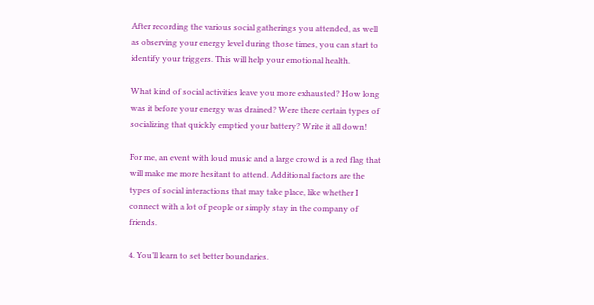After recording the various social gatherings you attended, as well as observing your energy level during those times, you can start to identify your triggers. This will help your emotional health.

What kind of social activities leave you more exhausted? How long was it before your energy was drained? Were there certain types of socializing that quickly emptied your battery? Write it all down!

For me, an event with loud music and a large crowd is a red flag that will make me more hesitant to attend. Additional factors are the types of social interactions that may take place, like whether I connect with a lot of people or simply stay in the company of friends.

4. You’ll learn to set better boundaries.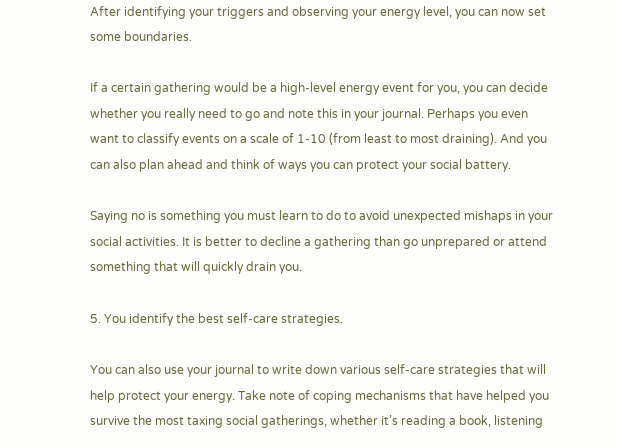After identifying your triggers and observing your energy level, you can now set some boundaries.

If a certain gathering would be a high-level energy event for you, you can decide whether you really need to go and note this in your journal. Perhaps you even want to classify events on a scale of 1-10 (from least to most draining). And you can also plan ahead and think of ways you can protect your social battery.

Saying no is something you must learn to do to avoid unexpected mishaps in your social activities. It is better to decline a gathering than go unprepared or attend something that will quickly drain you.

5. You identify the best self-care strategies.

You can also use your journal to write down various self-care strategies that will help protect your energy. Take note of coping mechanisms that have helped you survive the most taxing social gatherings, whether it’s reading a book, listening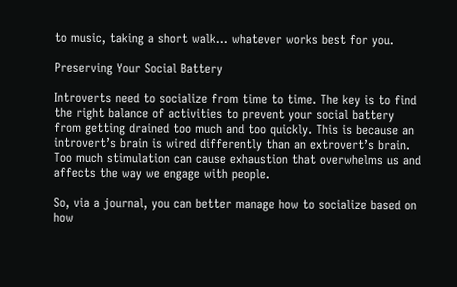to music, taking a short walk… whatever works best for you.

Preserving Your Social Battery

Introverts need to socialize from time to time. The key is to find the right balance of activities to prevent your social battery from getting drained too much and too quickly. This is because an introvert’s brain is wired differently than an extrovert’s brain. Too much stimulation can cause exhaustion that overwhelms us and affects the way we engage with people.

So, via a journal, you can better manage how to socialize based on how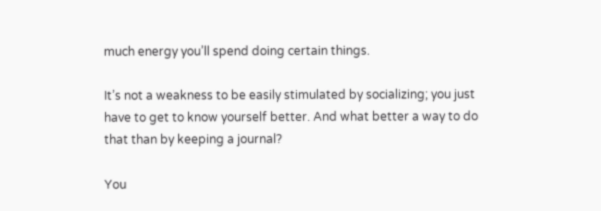much energy you’ll spend doing certain things.

It’s not a weakness to be easily stimulated by socializing; you just have to get to know yourself better. And what better a way to do that than by keeping a journal?

You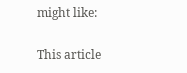might like:

This article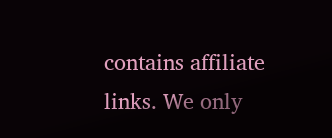contains affiliate links. We only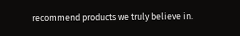recommend products we truly believe in.